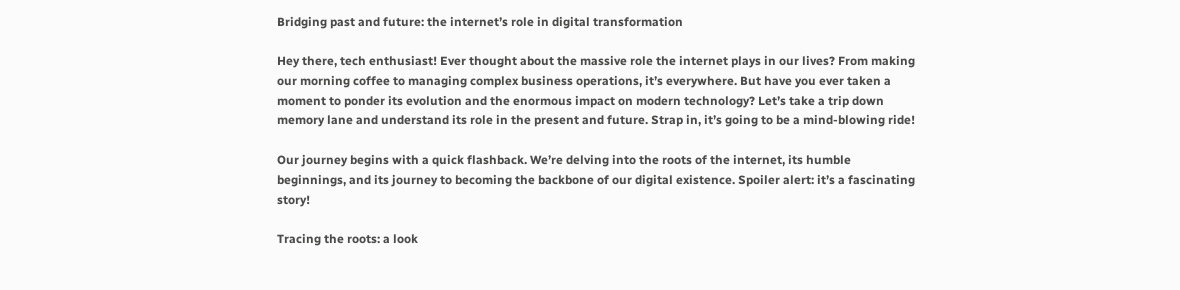Bridging past and future: the internet’s role in digital transformation

Hey there, tech enthusiast! Ever thought about the massive role the internet plays in our lives? From making our morning coffee to managing complex business operations, it’s everywhere. But have you ever taken a moment to ponder its evolution and the enormous impact on modern technology? Let’s take a trip down memory lane and understand its role in the present and future. Strap in, it’s going to be a mind-blowing ride!

Our journey begins with a quick flashback. We’re delving into the roots of the internet, its humble beginnings, and its journey to becoming the backbone of our digital existence. Spoiler alert: it’s a fascinating story!

Tracing the roots: a look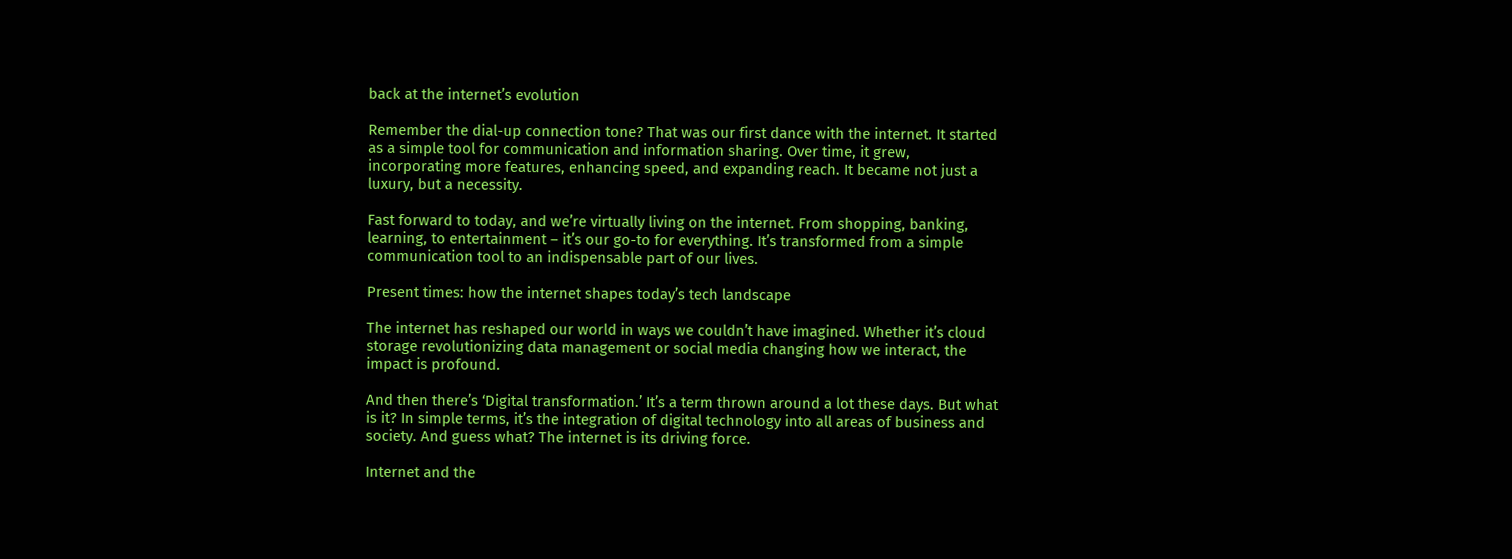back at the internet’s evolution

Remember the dial-up connection tone? That was our first dance with the internet. It started as a simple tool for communication and information sharing. Over time, it grew, incorporating more features, enhancing speed, and expanding reach. It became not just a luxury, but a necessity.

Fast forward to today, and we’re virtually living on the internet. From shopping, banking, learning, to entertainment – it’s our go-to for everything. It’s transformed from a simple communication tool to an indispensable part of our lives.

Present times: how the internet shapes today’s tech landscape

The internet has reshaped our world in ways we couldn’t have imagined. Whether it’s cloud storage revolutionizing data management or social media changing how we interact, the impact is profound.

And then there’s ‘Digital transformation.’ It’s a term thrown around a lot these days. But what is it? In simple terms, it’s the integration of digital technology into all areas of business and society. And guess what? The internet is its driving force.

Internet and the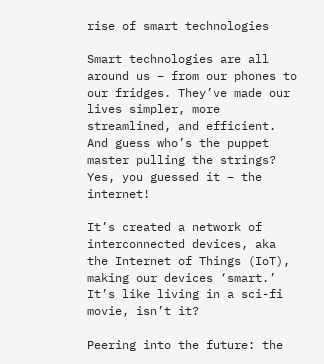rise of smart technologies

Smart technologies are all around us – from our phones to our fridges. They’ve made our lives simpler, more streamlined, and efficient. And guess who’s the puppet master pulling the strings? Yes, you guessed it – the internet!

It’s created a network of interconnected devices, aka the Internet of Things (IoT), making our devices ‘smart.’ It’s like living in a sci-fi movie, isn’t it?

Peering into the future: the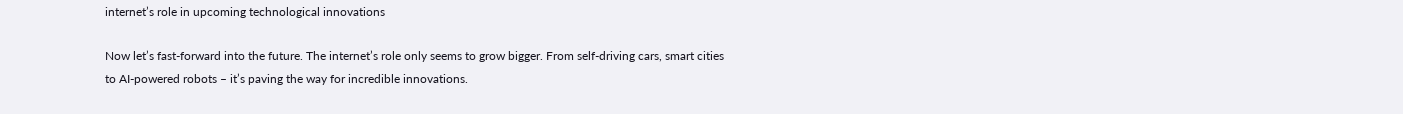internet’s role in upcoming technological innovations

Now let’s fast-forward into the future. The internet’s role only seems to grow bigger. From self-driving cars, smart cities to AI-powered robots – it’s paving the way for incredible innovations.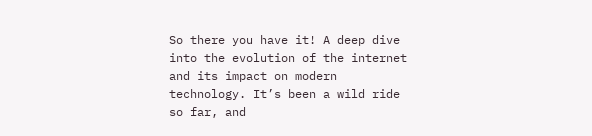So there you have it! A deep dive into the evolution of the internet and its impact on modern technology. It’s been a wild ride so far, and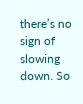there’s no sign of slowing down. So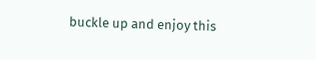buckle up and enjoy this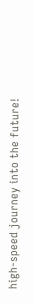high-speed journey into the future!